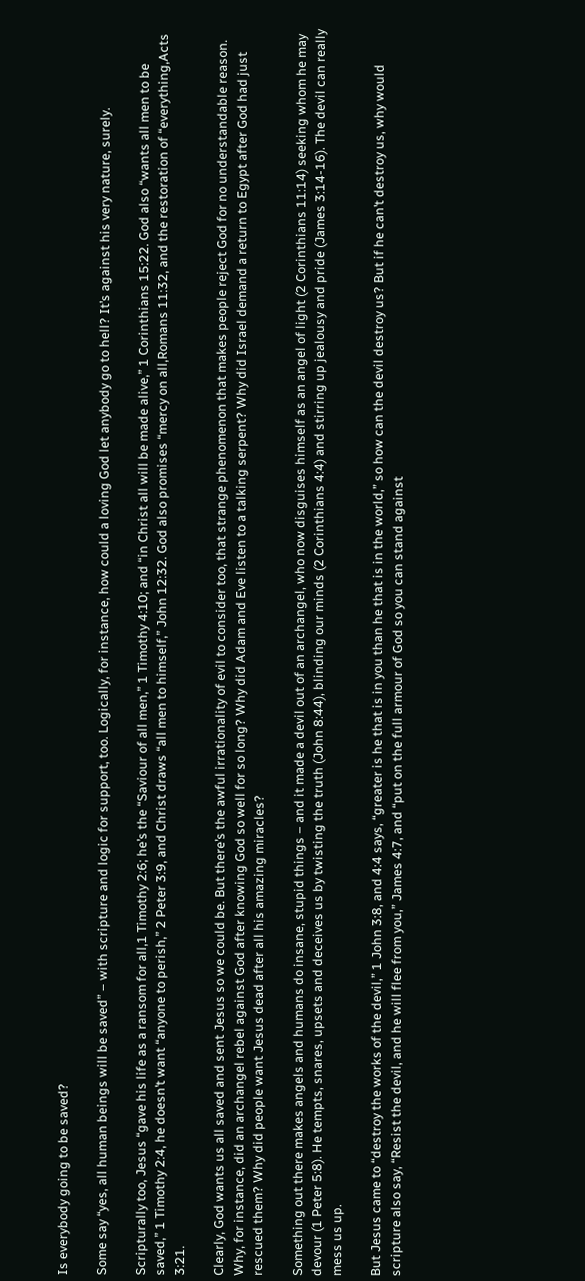Is everybody going to be saved?

Some say “yes, all human beings will be saved” – with scripture and logic for support, too. Logically, for instance, how could a loving God let anybody go to hell? It’s against his very nature, surely.

Scripturally too, Jesus “gave his life as a ransom for all,1 Timothy 2:6; he’s the “Saviour of all men,” 1 Timothy 4:10; and “in Christ all will be made alive,” 1 Corinthians 15:22. God also “wants all men to be saved,” 1 Timothy 2:4, he doesn’t want “anyone to perish,” 2 Peter 3:9, and Christ draws “all men to himself,” John 12:32. God also promises “mercy on all,Romans 11:32, and the restoration of “everything,Acts 3:21.

Clearly, God wants us all saved and sent Jesus so we could be. But there’s the awful irrationality of evil to consider too, that strange phenomenon that makes people reject God for no understandable reason. Why, for instance, did an archangel rebel against God after knowing God so well for so long? Why did Adam and Eve listen to a talking serpent? Why did Israel demand a return to Egypt after God had just rescued them? Why did people want Jesus dead after all his amazing miracles?

Something out there makes angels and humans do insane, stupid things – and it made a devil out of an archangel, who now disguises himself as an angel of light (2 Corinthians 11:14) seeking whom he may devour (1 Peter 5:8). He tempts, snares, upsets and deceives us by twisting the truth (John 8:44), blinding our minds (2 Corinthians 4:4) and stirring up jealousy and pride (James 3:14-16). The devil can really mess us up.

But Jesus came to “destroy the works of the devil,” 1 John 3:8, and 4:4 says, “greater is he that is in you than he that is in the world,” so how can the devil destroy us? But if he can’t destroy us, why would scripture also say, “Resist the devil, and he will flee from you,” James 4:7, and “put on the full armour of God so you can stand against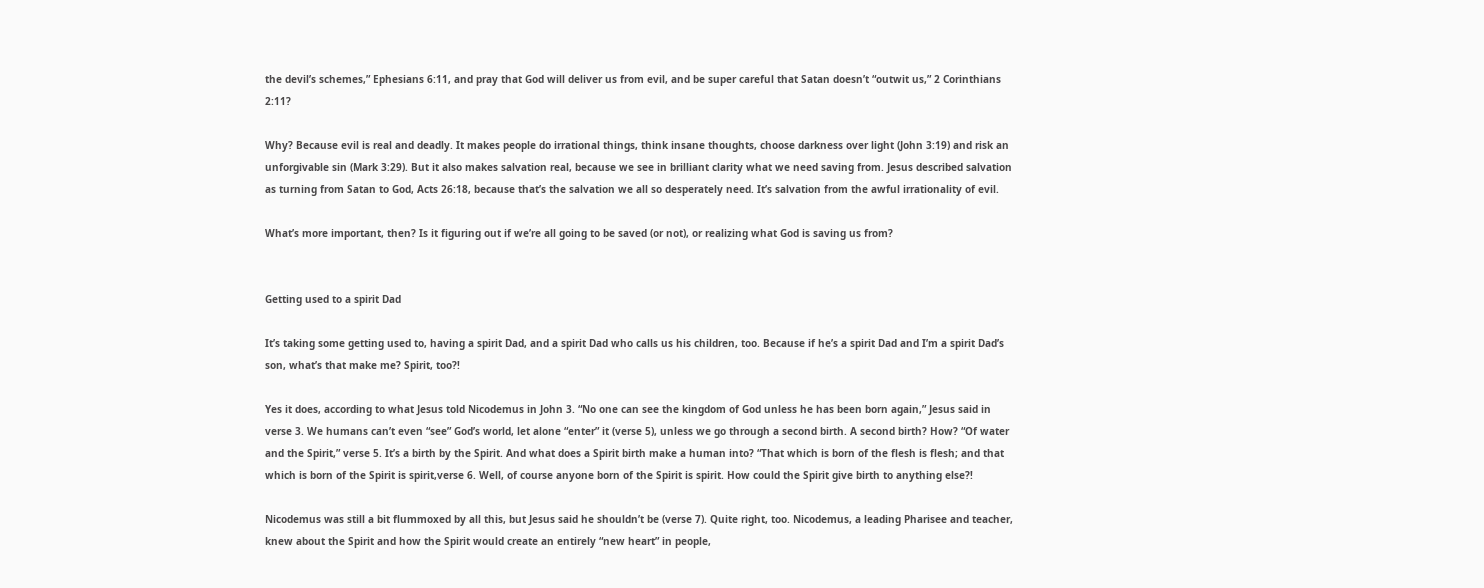the devil’s schemes,” Ephesians 6:11, and pray that God will deliver us from evil, and be super careful that Satan doesn’t “outwit us,” 2 Corinthians 2:11?

Why? Because evil is real and deadly. It makes people do irrational things, think insane thoughts, choose darkness over light (John 3:19) and risk an unforgivable sin (Mark 3:29). But it also makes salvation real, because we see in brilliant clarity what we need saving from. Jesus described salvation as turning from Satan to God, Acts 26:18, because that’s the salvation we all so desperately need. It’s salvation from the awful irrationality of evil.

What’s more important, then? Is it figuring out if we’re all going to be saved (or not), or realizing what God is saving us from?


Getting used to a spirit Dad

It’s taking some getting used to, having a spirit Dad, and a spirit Dad who calls us his children, too. Because if he’s a spirit Dad and I’m a spirit Dad’s son, what’s that make me? Spirit, too?!

Yes it does, according to what Jesus told Nicodemus in John 3. “No one can see the kingdom of God unless he has been born again,” Jesus said in verse 3. We humans can’t even “see” God’s world, let alone “enter” it (verse 5), unless we go through a second birth. A second birth? How? “Of water and the Spirit,” verse 5. It’s a birth by the Spirit. And what does a Spirit birth make a human into? “That which is born of the flesh is flesh; and that which is born of the Spirit is spirit,verse 6. Well, of course anyone born of the Spirit is spirit. How could the Spirit give birth to anything else?!

Nicodemus was still a bit flummoxed by all this, but Jesus said he shouldn’t be (verse 7). Quite right, too. Nicodemus, a leading Pharisee and teacher, knew about the Spirit and how the Spirit would create an entirely “new heart” in people,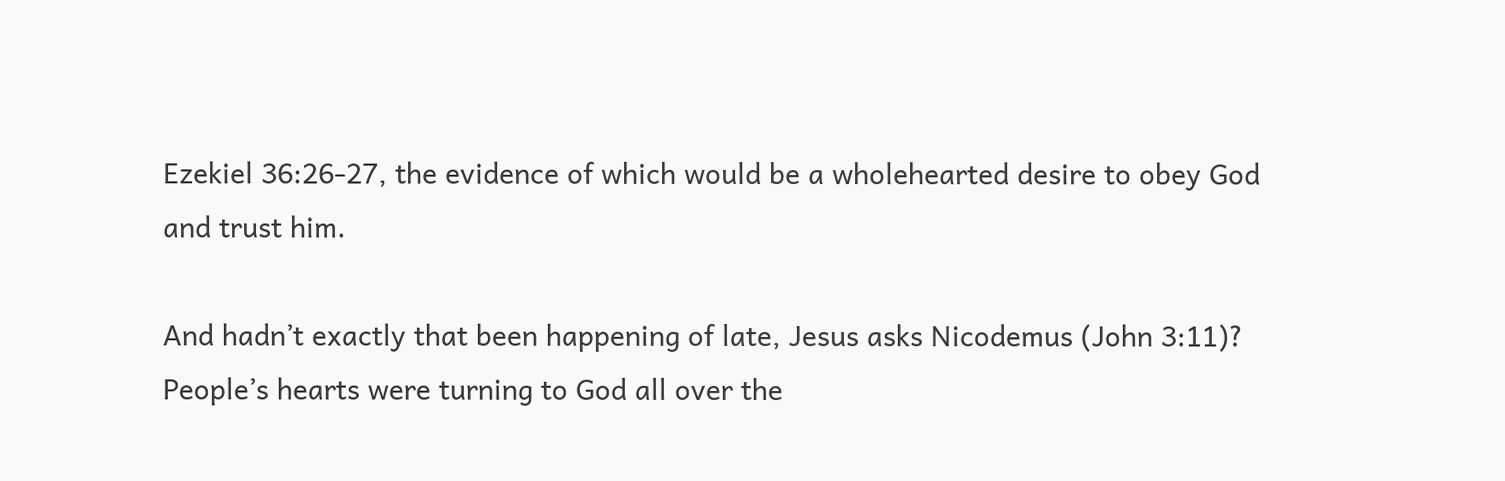Ezekiel 36:26-27, the evidence of which would be a wholehearted desire to obey God and trust him.

And hadn’t exactly that been happening of late, Jesus asks Nicodemus (John 3:11)? People’s hearts were turning to God all over the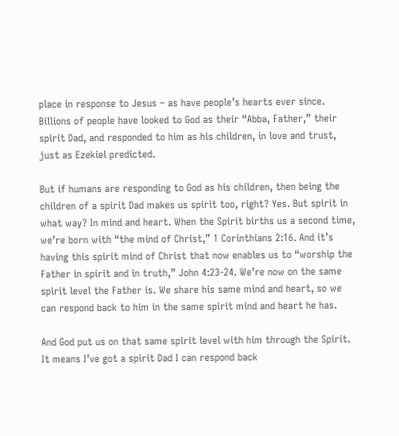place in response to Jesus – as have people’s hearts ever since. Billions of people have looked to God as their “Abba, Father,” their spirit Dad, and responded to him as his children, in love and trust, just as Ezekiel predicted.

But if humans are responding to God as his children, then being the children of a spirit Dad makes us spirit too, right? Yes. But spirit in what way? In mind and heart. When the Spirit births us a second time, we’re born with “the mind of Christ,” 1 Corinthians 2:16. And it’s having this spirit mind of Christ that now enables us to “worship the Father in spirit and in truth,” John 4:23-24. We’re now on the same spirit level the Father is. We share his same mind and heart, so we can respond back to him in the same spirit mind and heart he has.

And God put us on that same spirit level with him through the Spirit. It means I’ve got a spirit Dad I can respond back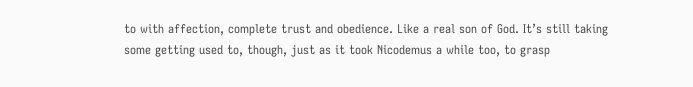to with affection, complete trust and obedience. Like a real son of God. It’s still taking some getting used to, though, just as it took Nicodemus a while too, to grasp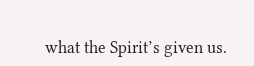what the Spirit’s given us.